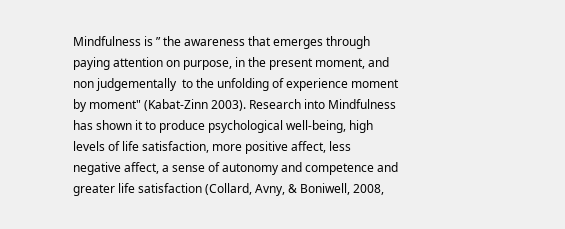Mindfulness is ” the awareness that emerges through paying attention on purpose, in the present moment, and non judgementally  to the unfolding of experience moment by moment" (Kabat-Zinn 2003). Research into Mindfulness has shown it to produce psychological well-being, high levels of life satisfaction, more positive affect, less negative affect, a sense of autonomy and competence and greater life satisfaction (Collard, Avny, & Boniwell, 2008,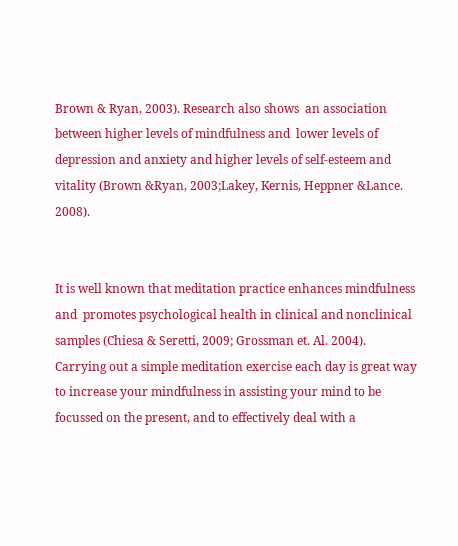Brown & Ryan, 2003). Research also shows  an association between higher levels of mindfulness and  lower levels of depression and anxiety and higher levels of self-esteem and vitality (Brown &Ryan, 2003;Lakey, Kernis, Heppner &Lance. 2008).


It is well known that meditation practice enhances mindfulness and  promotes psychological health in clinical and nonclinical samples (Chiesa & Seretti, 2009; Grossman et. Al. 2004). Carrying out a simple meditation exercise each day is great way to increase your mindfulness in assisting your mind to be focussed on the present, and to effectively deal with a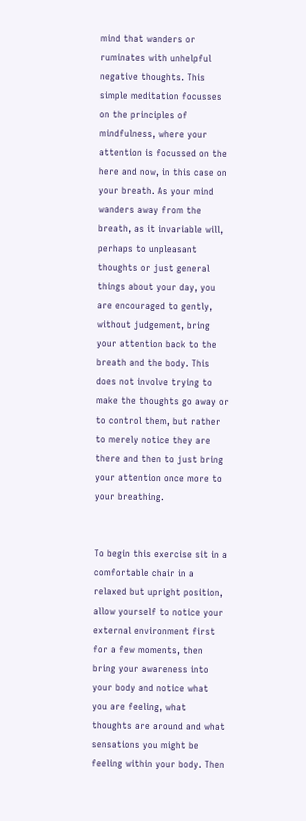mind that wanders or ruminates with unhelpful negative thoughts. This simple meditation focusses on the principles of mindfulness, where your attention is focussed on the here and now, in this case on your breath. As your mind wanders away from the breath, as it invariable will, perhaps to unpleasant thoughts or just general things about your day, you are encouraged to gently, without judgement, bring your attention back to the breath and the body. This does not involve trying to make the thoughts go away or to control them, but rather to merely notice they are there and then to just bring your attention once more to your breathing.


To begin this exercise sit in a comfortable chair in a relaxed but upright position, allow yourself to notice your external environment first for a few moments, then bring your awareness into your body and notice what you are feeling, what thoughts are around and what sensations you might be feeling within your body. Then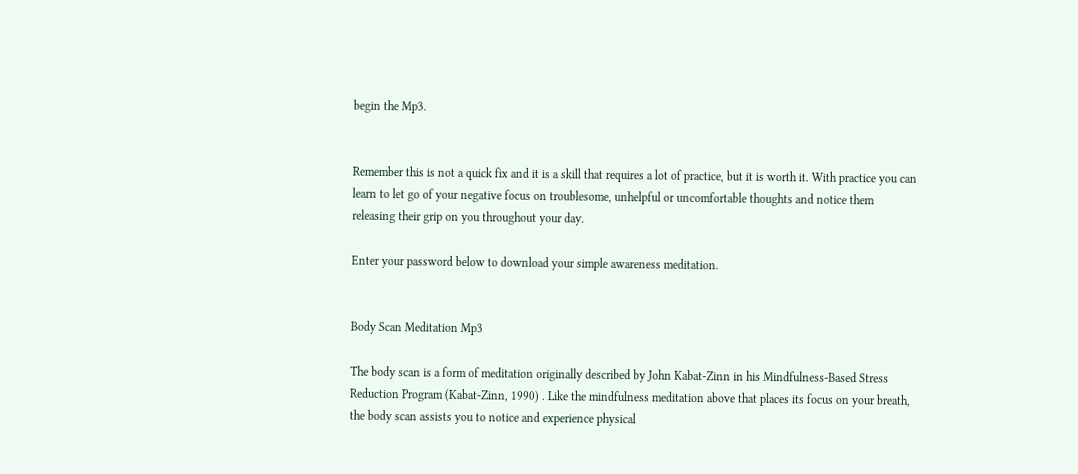begin the Mp3.


Remember this is not a quick fix and it is a skill that requires a lot of practice, but it is worth it. With practice you can learn to let go of your negative focus on troublesome, unhelpful or uncomfortable thoughts and notice them releasing their grip on you throughout your day.

Enter your password below to download your simple awareness meditation.


Body Scan Meditation Mp3

The body scan is a form of meditation originally described by John Kabat-Zinn in his Mindfulness-Based Stress Reduction Program (Kabat-Zinn, 1990) . Like the mindfulness meditation above that places its focus on your breath, the body scan assists you to notice and experience physical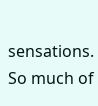sensations. So much of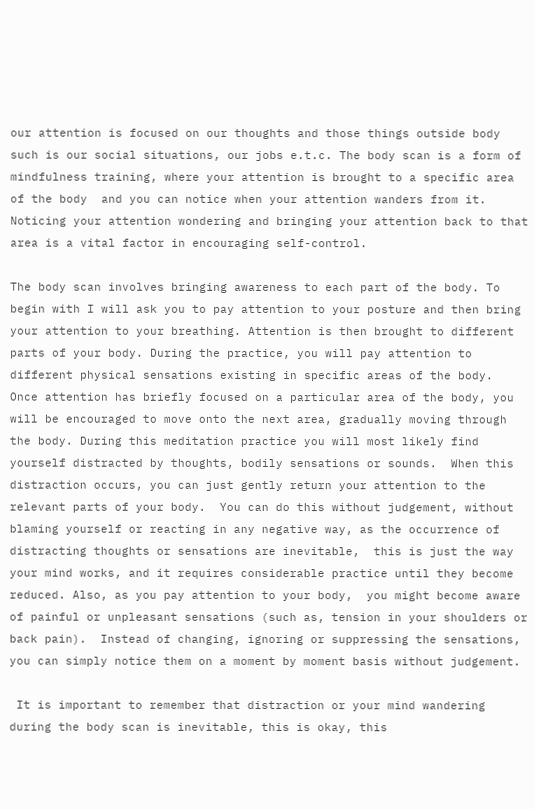our attention is focused on our thoughts and those things outside body such is our social situations, our jobs e.t.c. The body scan is a form of mindfulness training, where your attention is brought to a specific area of the body  and you can notice when your attention wanders from it.  Noticing your attention wondering and bringing your attention back to that area is a vital factor in encouraging self-control.

The body scan involves bringing awareness to each part of the body. To begin with I will ask you to pay attention to your posture and then bring your attention to your breathing. Attention is then brought to different parts of your body. During the practice, you will pay attention to different physical sensations existing in specific areas of the body.  Once attention has briefly focused on a particular area of the body, you will be encouraged to move onto the next area, gradually moving through the body. During this meditation practice you will most likely find yourself distracted by thoughts, bodily sensations or sounds.  When this distraction occurs, you can just gently return your attention to the relevant parts of your body.  You can do this without judgement, without blaming yourself or reacting in any negative way, as the occurrence of distracting thoughts or sensations are inevitable,  this is just the way your mind works, and it requires considerable practice until they become  reduced. Also, as you pay attention to your body,  you might become aware of painful or unpleasant sensations (such as, tension in your shoulders or back pain).  Instead of changing, ignoring or suppressing the sensations, you can simply notice them on a moment by moment basis without judgement.

 It is important to remember that distraction or your mind wandering during the body scan is inevitable, this is okay, this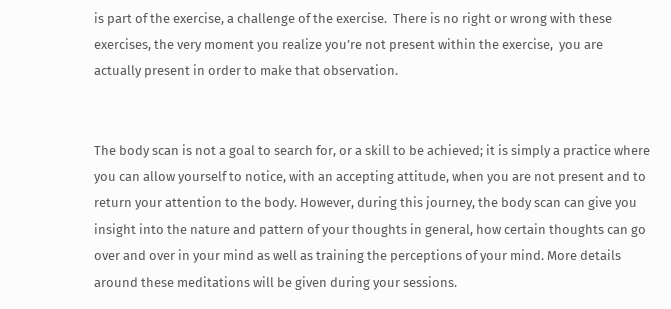is part of the exercise, a challenge of the exercise.  There is no right or wrong with these exercises, the very moment you realize you’re not present within the exercise,  you are actually present in order to make that observation.


The body scan is not a goal to search for, or a skill to be achieved; it is simply a practice where you can allow yourself to notice, with an accepting attitude, when you are not present and to return your attention to the body. However, during this journey, the body scan can give you insight into the nature and pattern of your thoughts in general, how certain thoughts can go over and over in your mind as well as training the perceptions of your mind. More details around these meditations will be given during your sessions.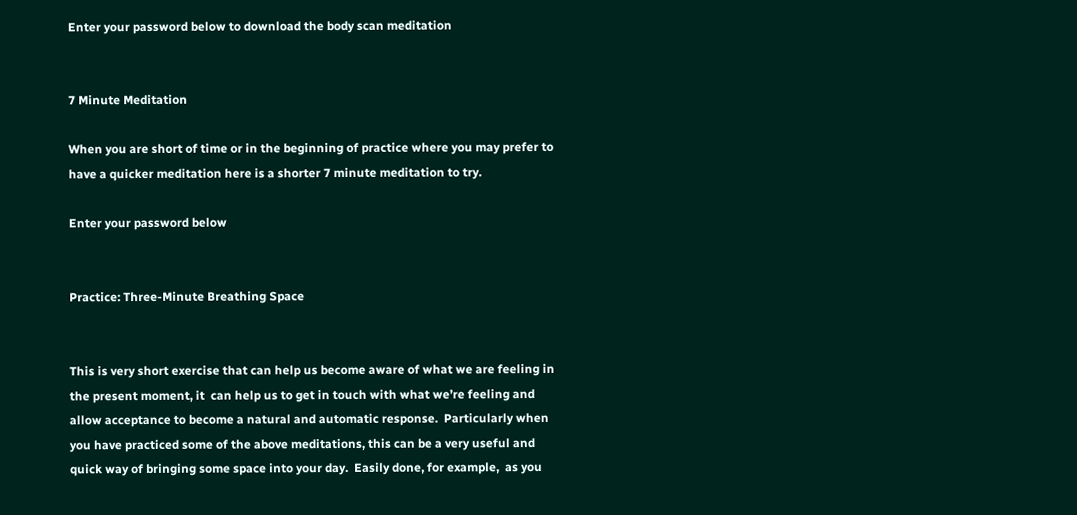Enter your password below to download the body scan meditation


7 Minute Meditation

When you are short of time or in the beginning of practice where you may prefer to have a quicker meditation here is a shorter 7 minute meditation to try.

Enter your password below


Practice: Three-Minute Breathing Space


This is very short exercise that can help us become aware of what we are feeling in the present moment, it  can help us to get in touch with what we’re feeling and allow acceptance to become a natural and automatic response.  Particularly when you have practiced some of the above meditations, this can be a very useful and quick way of bringing some space into your day.  Easily done, for example,  as you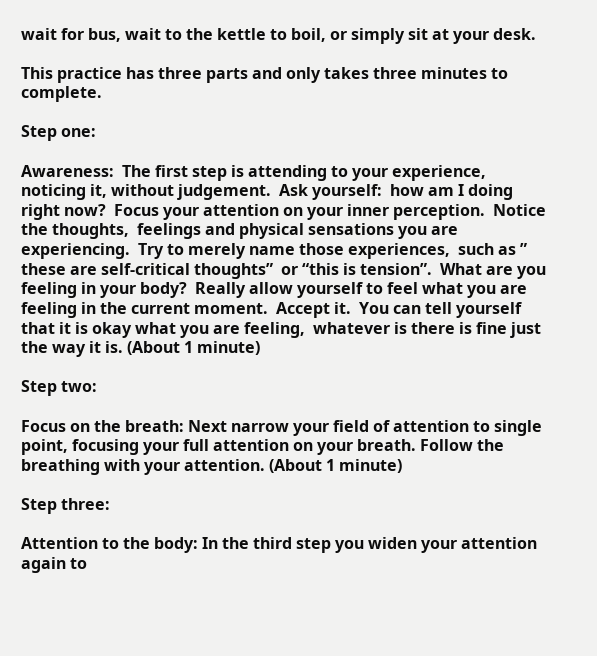wait for bus, wait to the kettle to boil, or simply sit at your desk.

This practice has three parts and only takes three minutes to complete.

Step one:

Awareness:  The first step is attending to your experience, noticing it, without judgement.  Ask yourself:  how am I doing right now?  Focus your attention on your inner perception.  Notice the thoughts,  feelings and physical sensations you are experiencing.  Try to merely name those experiences,  such as ” these are self-critical thoughts”  or “this is tension”.  What are you feeling in your body?  Really allow yourself to feel what you are feeling in the current moment.  Accept it.  You can tell yourself that it is okay what you are feeling,  whatever is there is fine just the way it is. (About 1 minute)

Step two:

Focus on the breath: Next narrow your field of attention to single point, focusing your full attention on your breath. Follow the breathing with your attention. (About 1 minute)

Step three:

Attention to the body: In the third step you widen your attention again to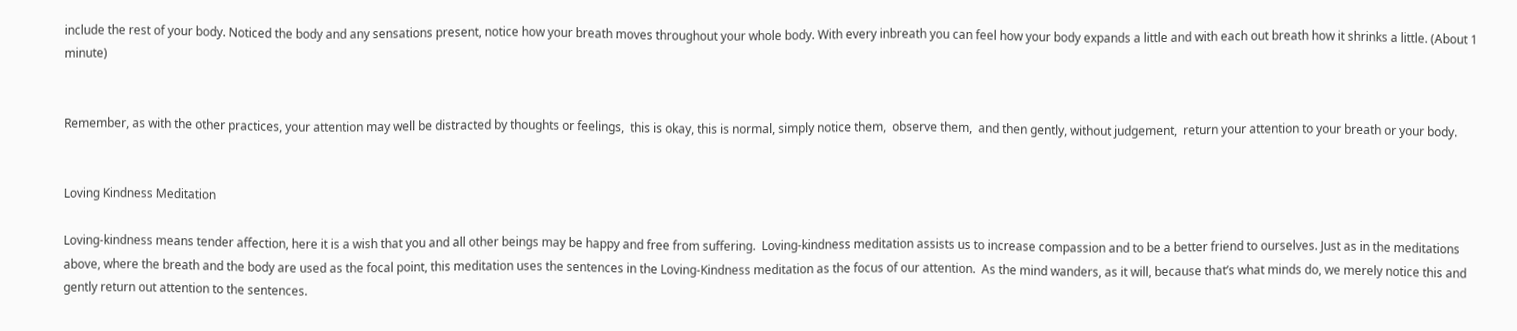include the rest of your body. Noticed the body and any sensations present, notice how your breath moves throughout your whole body. With every inbreath you can feel how your body expands a little and with each out breath how it shrinks a little. (About 1 minute)


Remember, as with the other practices, your attention may well be distracted by thoughts or feelings,  this is okay, this is normal, simply notice them,  observe them,  and then gently, without judgement,  return your attention to your breath or your body.


Loving Kindness Meditation

Loving-kindness means tender affection, here it is a wish that you and all other beings may be happy and free from suffering.  Loving-kindness meditation assists us to increase compassion and to be a better friend to ourselves. Just as in the meditations above, where the breath and the body are used as the focal point, this meditation uses the sentences in the Loving-Kindness meditation as the focus of our attention.  As the mind wanders, as it will, because that’s what minds do, we merely notice this and gently return out attention to the sentences.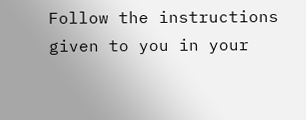Follow the instructions given to you in your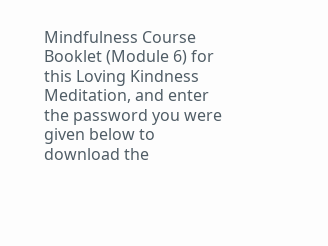Mindfulness Course Booklet (Module 6) for this Loving Kindness Meditation, and enter the password you were given below to download the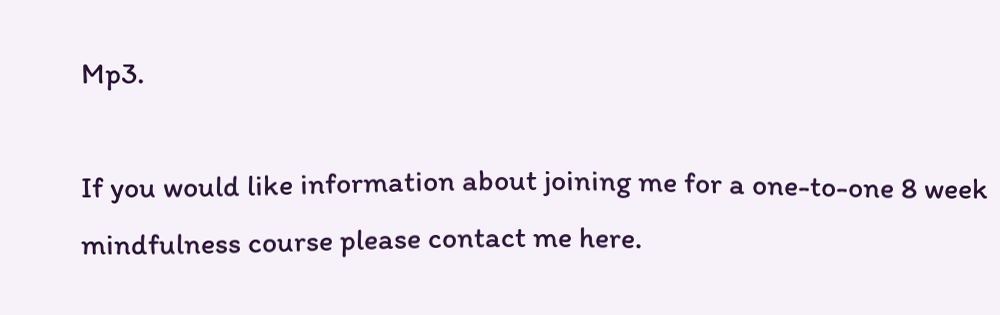Mp3.

If you would like information about joining me for a one-to-one 8 week mindfulness course please contact me here.